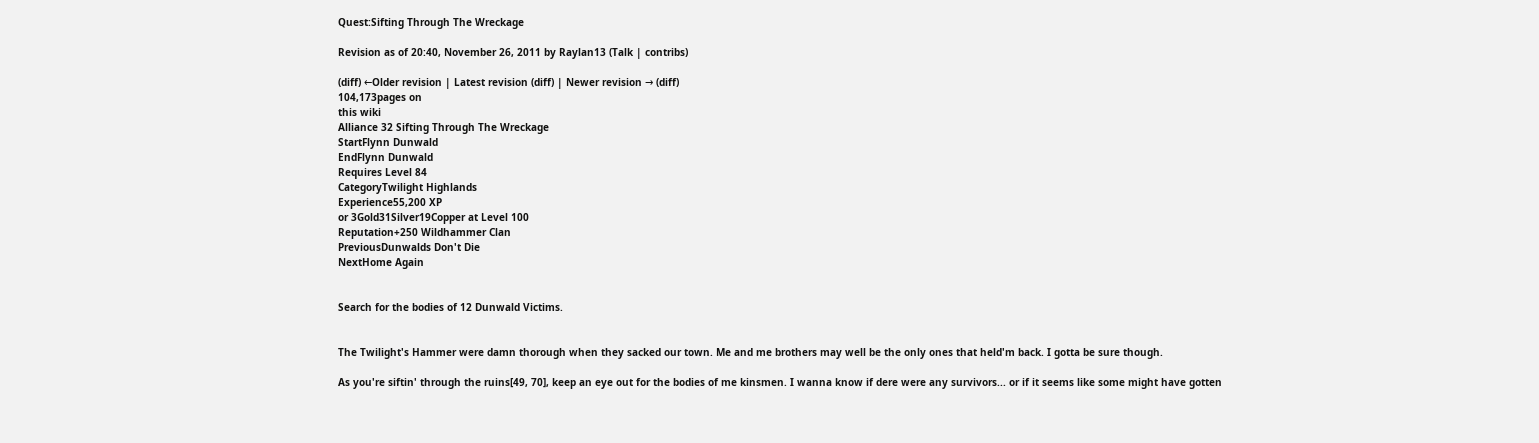Quest:Sifting Through The Wreckage

Revision as of 20:40, November 26, 2011 by Raylan13 (Talk | contribs)

(diff) ←Older revision | Latest revision (diff) | Newer revision → (diff)
104,173pages on
this wiki
Alliance 32 Sifting Through The Wreckage
StartFlynn Dunwald
EndFlynn Dunwald
Requires Level 84
CategoryTwilight Highlands
Experience55,200 XP
or 3Gold31Silver19Copper at Level 100
Reputation+250 Wildhammer Clan
PreviousDunwalds Don't Die
NextHome Again


Search for the bodies of 12 Dunwald Victims.


The Twilight's Hammer were damn thorough when they sacked our town. Me and me brothers may well be the only ones that held'm back. I gotta be sure though.

As you're siftin' through the ruins[49, 70], keep an eye out for the bodies of me kinsmen. I wanna know if dere were any survivors... or if it seems like some might have gotten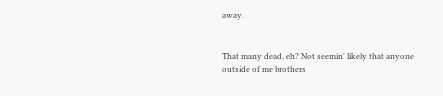away.


That many dead, eh? Not seemin' likely that anyone outside of me brothers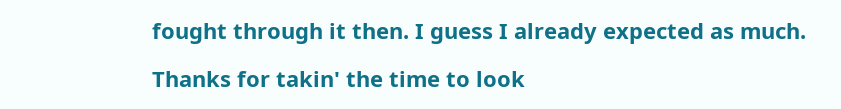fought through it then. I guess I already expected as much.

Thanks for takin' the time to look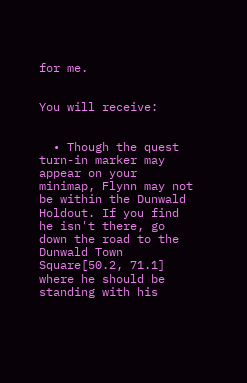for me.


You will receive:


  • Though the quest turn-in marker may appear on your minimap, Flynn may not be within the Dunwald Holdout. If you find he isn't there, go down the road to the Dunwald Town Square[50.2, 71.1] where he should be standing with his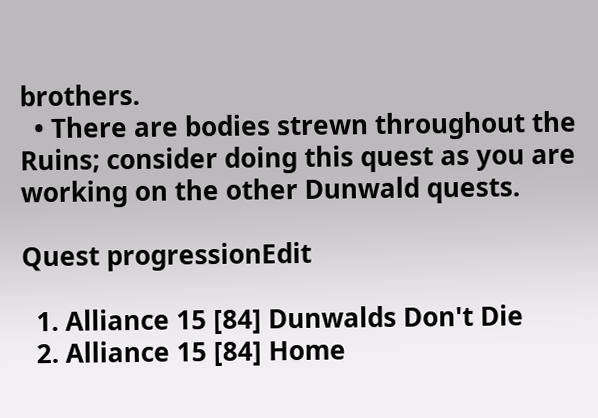brothers.
  • There are bodies strewn throughout the Ruins; consider doing this quest as you are working on the other Dunwald quests.

Quest progressionEdit

  1. Alliance 15 [84] Dunwalds Don't Die
  2. Alliance 15 [84] Home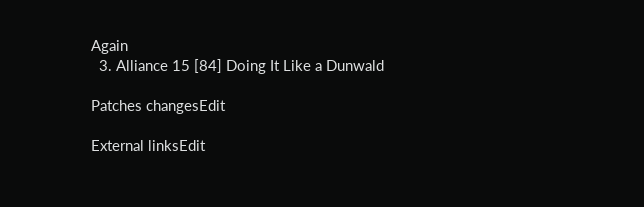Again
  3. Alliance 15 [84] Doing It Like a Dunwald

Patches changesEdit

External linksEdit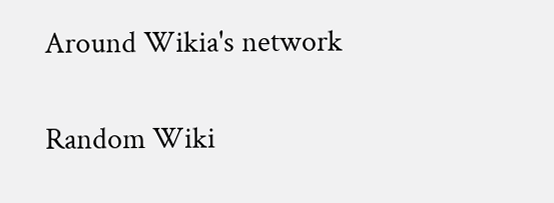Around Wikia's network

Random Wiki